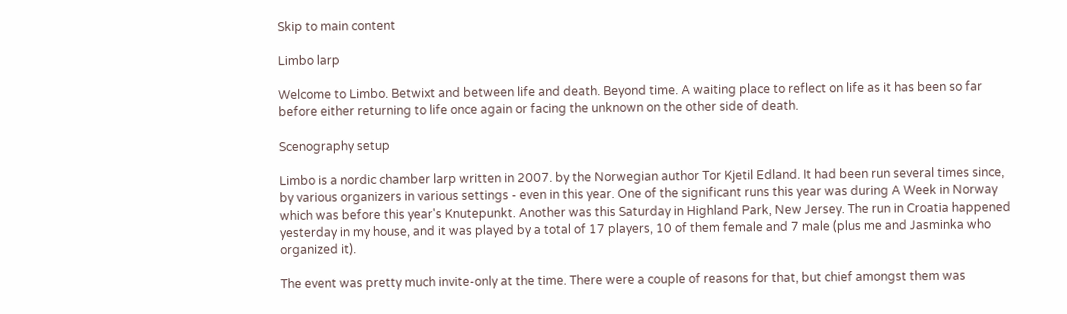Skip to main content

Limbo larp

Welcome to Limbo. Betwixt and between life and death. Beyond time. A waiting place to reflect on life as it has been so far before either returning to life once again or facing the unknown on the other side of death.

Scenography setup

Limbo is a nordic chamber larp written in 2007. by the Norwegian author Tor Kjetil Edland. It had been run several times since, by various organizers in various settings - even in this year. One of the significant runs this year was during A Week in Norway which was before this year's Knutepunkt. Another was this Saturday in Highland Park, New Jersey. The run in Croatia happened yesterday in my house, and it was played by a total of 17 players, 10 of them female and 7 male (plus me and Jasminka who organized it).

The event was pretty much invite-only at the time. There were a couple of reasons for that, but chief amongst them was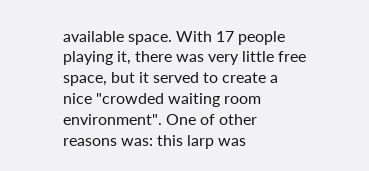available space. With 17 people playing it, there was very little free space, but it served to create a nice "crowded waiting room environment". One of other reasons was: this larp was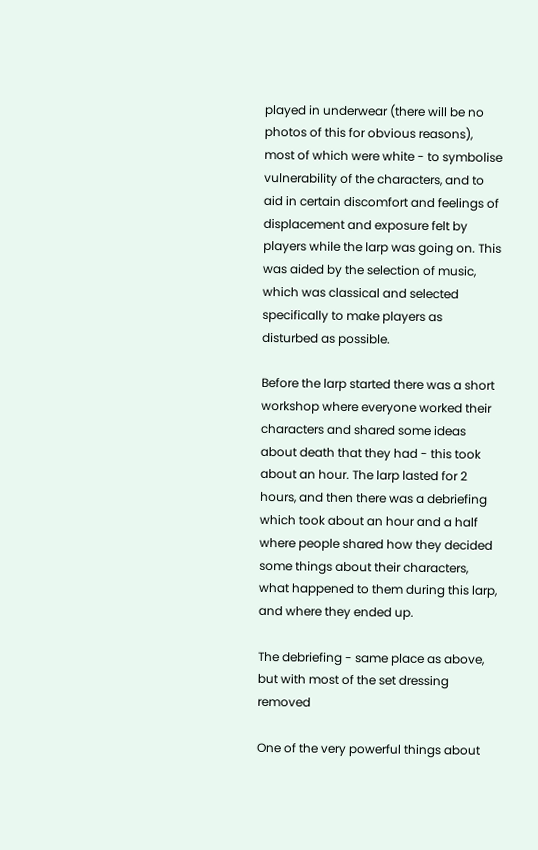played in underwear (there will be no photos of this for obvious reasons), most of which were white - to symbolise vulnerability of the characters, and to aid in certain discomfort and feelings of displacement and exposure felt by players while the larp was going on. This was aided by the selection of music, which was classical and selected specifically to make players as disturbed as possible.

Before the larp started there was a short workshop where everyone worked their characters and shared some ideas about death that they had - this took about an hour. The larp lasted for 2 hours, and then there was a debriefing which took about an hour and a half where people shared how they decided some things about their characters, what happened to them during this larp, and where they ended up.

The debriefing - same place as above, but with most of the set dressing removed

One of the very powerful things about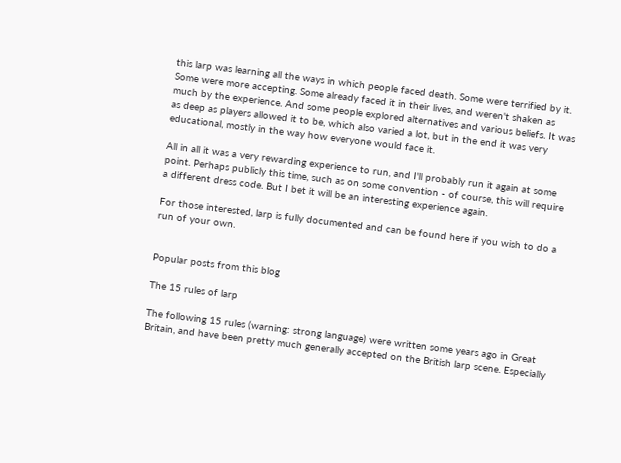this larp was learning all the ways in which people faced death. Some were terrified by it. Some were more accepting. Some already faced it in their lives, and weren't shaken as much by the experience. And some people explored alternatives and various beliefs. It was as deep as players allowed it to be, which also varied a lot, but in the end it was very educational, mostly in the way how everyone would face it.

All in all it was a very rewarding experience to run, and I'll probably run it again at some point. Perhaps publicly this time, such as on some convention - of course, this will require a different dress code. But I bet it will be an interesting experience again.

For those interested, larp is fully documented and can be found here if you wish to do a run of your own.


Popular posts from this blog

The 15 rules of larp

The following 15 rules (warning: strong language) were written some years ago in Great Britain, and have been pretty much generally accepted on the British larp scene. Especially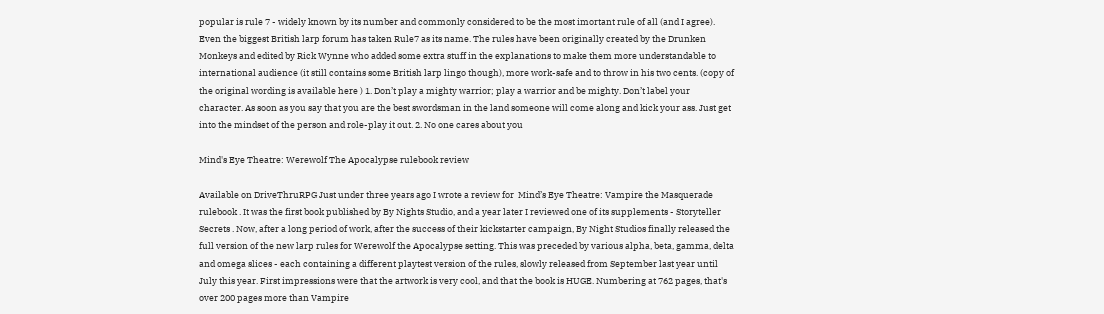popular is rule 7 - widely known by its number and commonly considered to be the most imortant rule of all (and I agree). Even the biggest British larp forum has taken Rule7 as its name. The rules have been originally created by the Drunken Monkeys and edited by Rick Wynne who added some extra stuff in the explanations to make them more understandable to international audience (it still contains some British larp lingo though), more work-safe and to throw in his two cents. (copy of the original wording is available here ) 1. Don’t play a mighty warrior; play a warrior and be mighty. Don’t label your character. As soon as you say that you are the best swordsman in the land someone will come along and kick your ass. Just get into the mindset of the person and role-play it out. 2. No one cares about you

Mind's Eye Theatre: Werewolf The Apocalypse rulebook review

Available on DriveThruRPG Just under three years ago I wrote a review for  Mind’s Eye Theatre: Vampire the Masquerade rulebook . It was the first book published by By Nights Studio, and a year later I reviewed one of its supplements - Storyteller Secrets . Now, after a long period of work, after the success of their kickstarter campaign, By Night Studios finally released the full version of the new larp rules for Werewolf the Apocalypse setting. This was preceded by various alpha, beta, gamma, delta and omega slices - each containing a different playtest version of the rules, slowly released from September last year until July this year. First impressions were that the artwork is very cool, and that the book is HUGE. Numbering at 762 pages, that's over 200 pages more than Vampire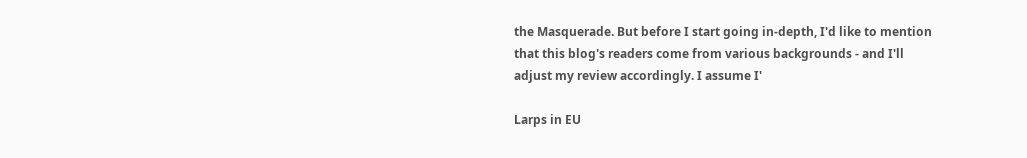the Masquerade. But before I start going in-depth, I'd like to mention that this blog's readers come from various backgrounds - and I'll adjust my review accordingly. I assume I'

Larps in EU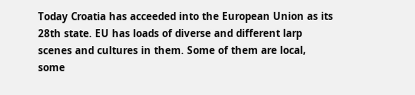Today Croatia has acceeded into the European Union as its 28th state. EU has loads of diverse and different larp scenes and cultures in them. Some of them are local, some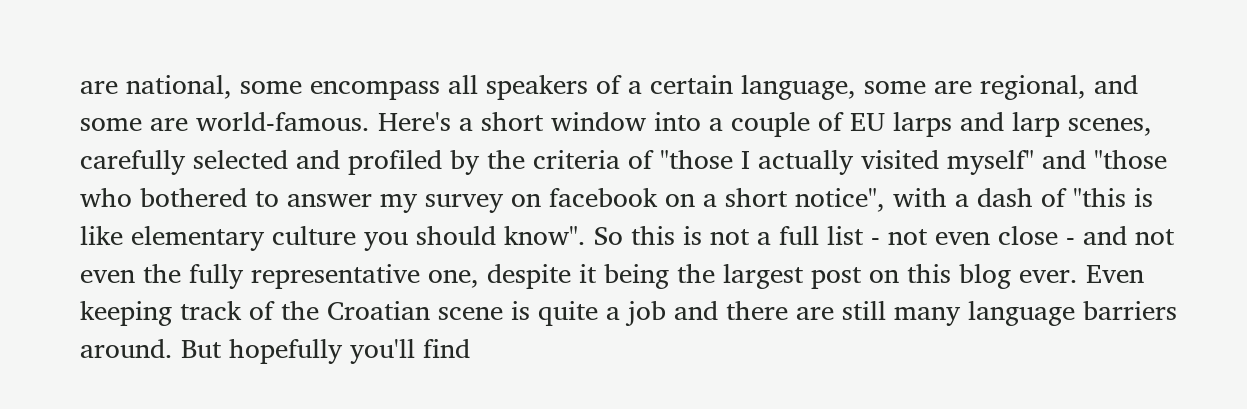are national, some encompass all speakers of a certain language, some are regional, and some are world-famous. Here's a short window into a couple of EU larps and larp scenes, carefully selected and profiled by the criteria of "those I actually visited myself" and "those who bothered to answer my survey on facebook on a short notice", with a dash of "this is like elementary culture you should know". So this is not a full list - not even close - and not even the fully representative one, despite it being the largest post on this blog ever. Even keeping track of the Croatian scene is quite a job and there are still many language barriers around. But hopefully you'll find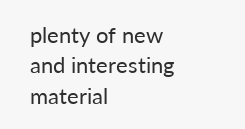plenty of new and interesting material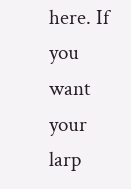here. If you want your larp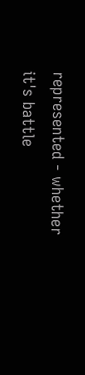represented - whether it's battle